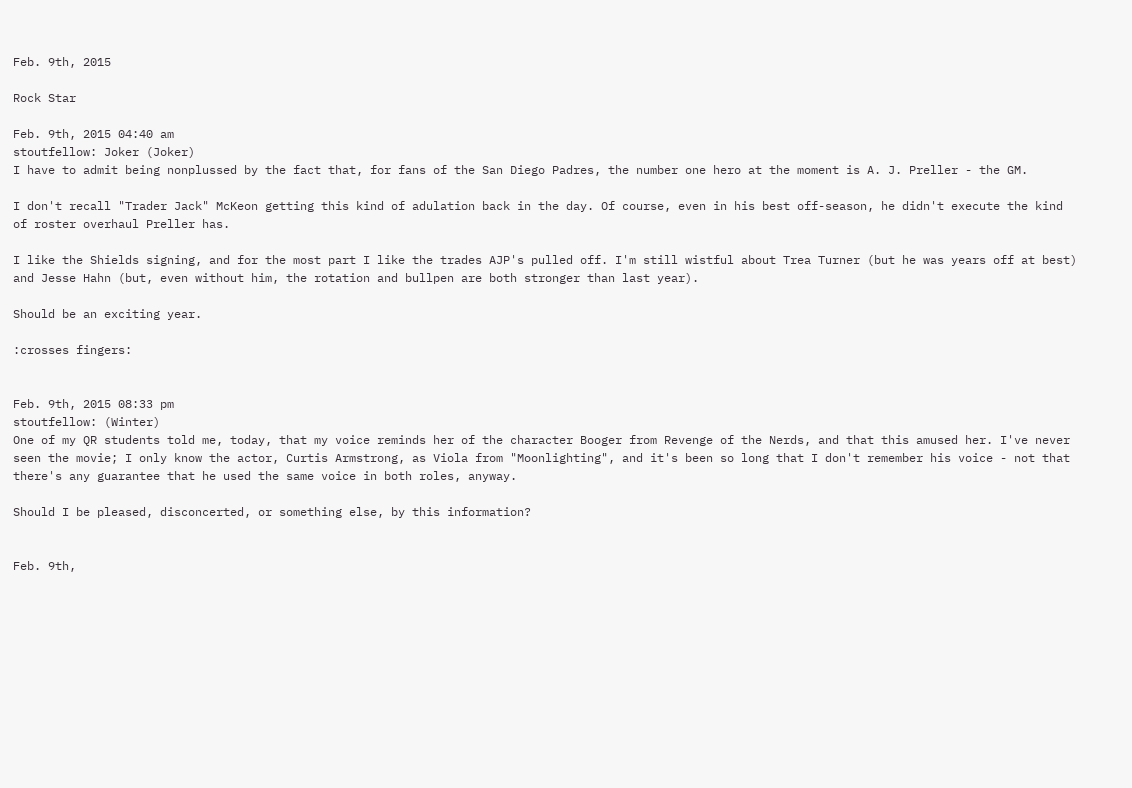Feb. 9th, 2015

Rock Star

Feb. 9th, 2015 04:40 am
stoutfellow: Joker (Joker)
I have to admit being nonplussed by the fact that, for fans of the San Diego Padres, the number one hero at the moment is A. J. Preller - the GM.

I don't recall "Trader Jack" McKeon getting this kind of adulation back in the day. Of course, even in his best off-season, he didn't execute the kind of roster overhaul Preller has.

I like the Shields signing, and for the most part I like the trades AJP's pulled off. I'm still wistful about Trea Turner (but he was years off at best) and Jesse Hahn (but, even without him, the rotation and bullpen are both stronger than last year).

Should be an exciting year.

:crosses fingers:


Feb. 9th, 2015 08:33 pm
stoutfellow: (Winter)
One of my QR students told me, today, that my voice reminds her of the character Booger from Revenge of the Nerds, and that this amused her. I've never seen the movie; I only know the actor, Curtis Armstrong, as Viola from "Moonlighting", and it's been so long that I don't remember his voice - not that there's any guarantee that he used the same voice in both roles, anyway.

Should I be pleased, disconcerted, or something else, by this information?


Feb. 9th,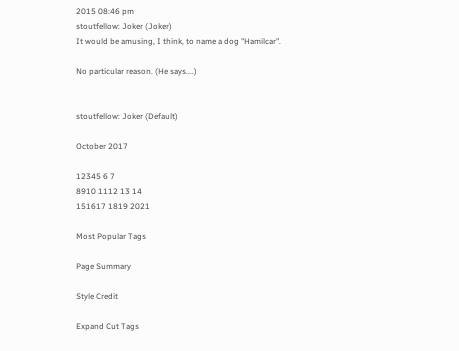2015 08:46 pm
stoutfellow: Joker (Joker)
It would be amusing, I think, to name a dog "Hamilcar".

No particular reason. (He says....)


stoutfellow: Joker (Default)

October 2017

12345 6 7
8910 1112 13 14
151617 1819 2021

Most Popular Tags

Page Summary

Style Credit

Expand Cut Tags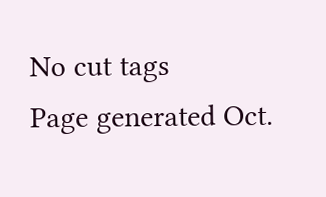No cut tags
Page generated Oct.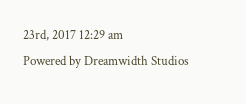23rd, 2017 12:29 am
Powered by Dreamwidth Studios